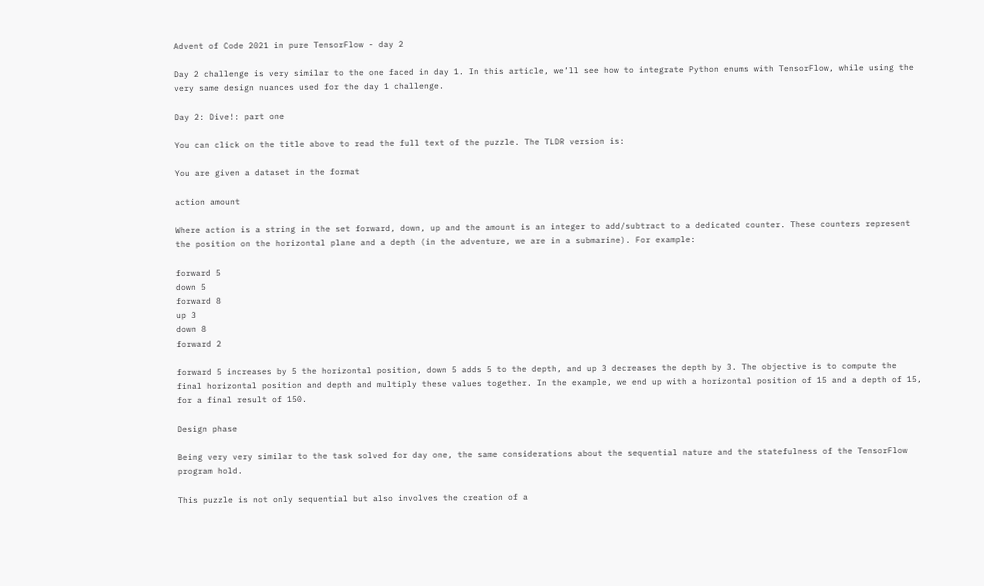Advent of Code 2021 in pure TensorFlow - day 2

Day 2 challenge is very similar to the one faced in day 1. In this article, we’ll see how to integrate Python enums with TensorFlow, while using the very same design nuances used for the day 1 challenge.

Day 2: Dive!: part one

You can click on the title above to read the full text of the puzzle. The TLDR version is:

You are given a dataset in the format

action amount

Where action is a string in the set forward, down, up and the amount is an integer to add/subtract to a dedicated counter. These counters represent the position on the horizontal plane and a depth (in the adventure, we are in a submarine). For example:

forward 5
down 5
forward 8
up 3
down 8
forward 2

forward 5 increases by 5 the horizontal position, down 5 adds 5 to the depth, and up 3 decreases the depth by 3. The objective is to compute the final horizontal position and depth and multiply these values together. In the example, we end up with a horizontal position of 15 and a depth of 15, for a final result of 150.

Design phase

Being very very similar to the task solved for day one, the same considerations about the sequential nature and the statefulness of the TensorFlow program hold.

This puzzle is not only sequential but also involves the creation of a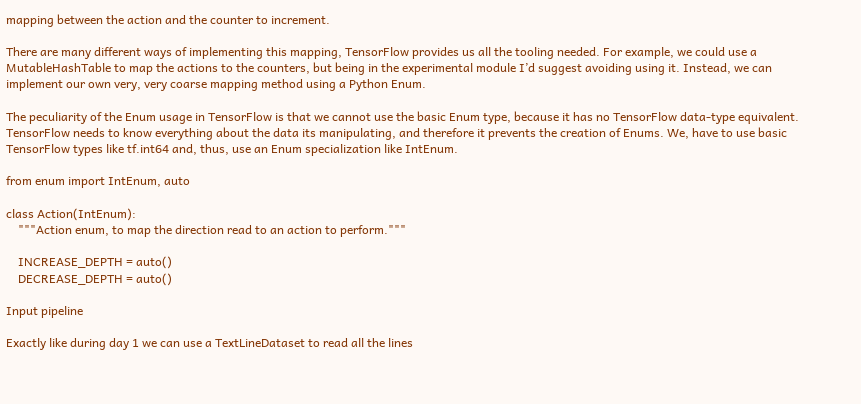mapping between the action and the counter to increment.

There are many different ways of implementing this mapping, TensorFlow provides us all the tooling needed. For example, we could use a MutableHashTable to map the actions to the counters, but being in the experimental module I’d suggest avoiding using it. Instead, we can implement our own very, very coarse mapping method using a Python Enum.

The peculiarity of the Enum usage in TensorFlow is that we cannot use the basic Enum type, because it has no TensorFlow data-type equivalent. TensorFlow needs to know everything about the data its manipulating, and therefore it prevents the creation of Enums. We, have to use basic TensorFlow types like tf.int64 and, thus, use an Enum specialization like IntEnum.

from enum import IntEnum, auto

class Action(IntEnum):
    """Action enum, to map the direction read to an action to perform."""

    INCREASE_DEPTH = auto()
    DECREASE_DEPTH = auto()

Input pipeline

Exactly like during day 1 we can use a TextLineDataset to read all the lines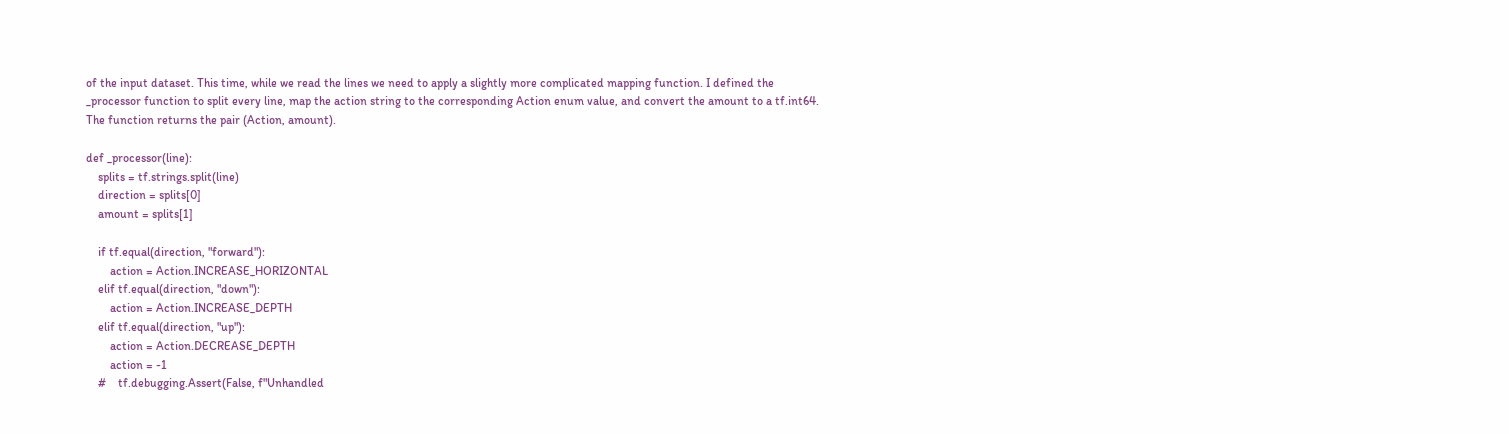of the input dataset. This time, while we read the lines we need to apply a slightly more complicated mapping function. I defined the _processor function to split every line, map the action string to the corresponding Action enum value, and convert the amount to a tf.int64. The function returns the pair (Action, amount).

def _processor(line):
    splits = tf.strings.split(line)
    direction = splits[0]
    amount = splits[1]

    if tf.equal(direction, "forward"):
        action = Action.INCREASE_HORIZONTAL
    elif tf.equal(direction, "down"):
        action = Action.INCREASE_DEPTH
    elif tf.equal(direction, "up"):
        action = Action.DECREASE_DEPTH
        action = -1
    #    tf.debugging.Assert(False, f"Unhandled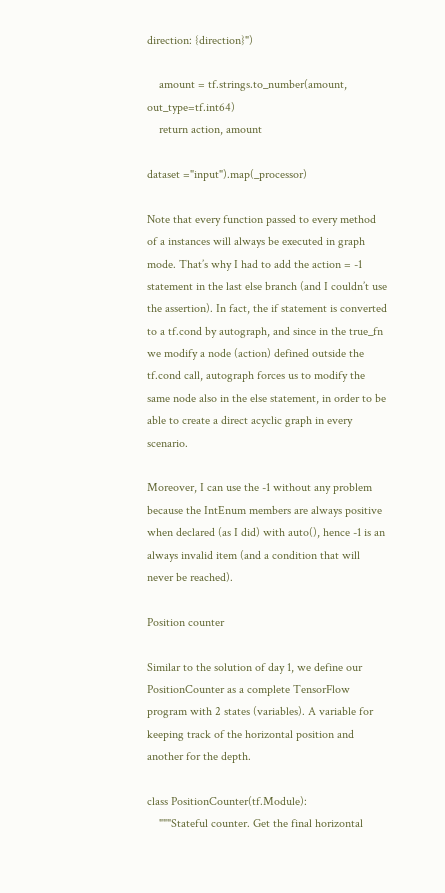direction: {direction}")

    amount = tf.strings.to_number(amount, out_type=tf.int64)
    return action, amount

dataset ="input").map(_processor)

Note that every function passed to every method of a instances will always be executed in graph mode. That’s why I had to add the action = -1 statement in the last else branch (and I couldn’t use the assertion). In fact, the if statement is converted to a tf.cond by autograph, and since in the true_fn we modify a node (action) defined outside the tf.cond call, autograph forces us to modify the same node also in the else statement, in order to be able to create a direct acyclic graph in every scenario.

Moreover, I can use the -1 without any problem because the IntEnum members are always positive when declared (as I did) with auto(), hence -1 is an always invalid item (and a condition that will never be reached).

Position counter

Similar to the solution of day 1, we define our PositionCounter as a complete TensorFlow program with 2 states (variables). A variable for keeping track of the horizontal position and another for the depth.

class PositionCounter(tf.Module):
    """Stateful counter. Get the final horizontal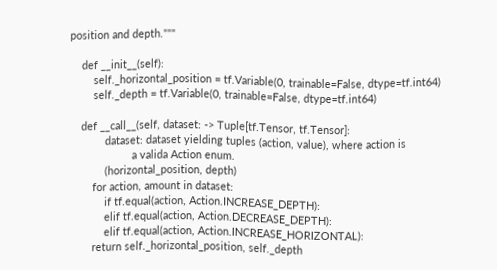position and depth."""

    def __init__(self):
        self._horizontal_position = tf.Variable(0, trainable=False, dtype=tf.int64)
        self._depth = tf.Variable(0, trainable=False, dtype=tf.int64)

    def __call__(self, dataset: -> Tuple[tf.Tensor, tf.Tensor]:
            dataset: dataset yielding tuples (action, value), where action is
                     a valida Action enum.
            (horizontal_position, depth)
        for action, amount in dataset:
            if tf.equal(action, Action.INCREASE_DEPTH):
            elif tf.equal(action, Action.DECREASE_DEPTH):
            elif tf.equal(action, Action.INCREASE_HORIZONTAL):
        return self._horizontal_position, self._depth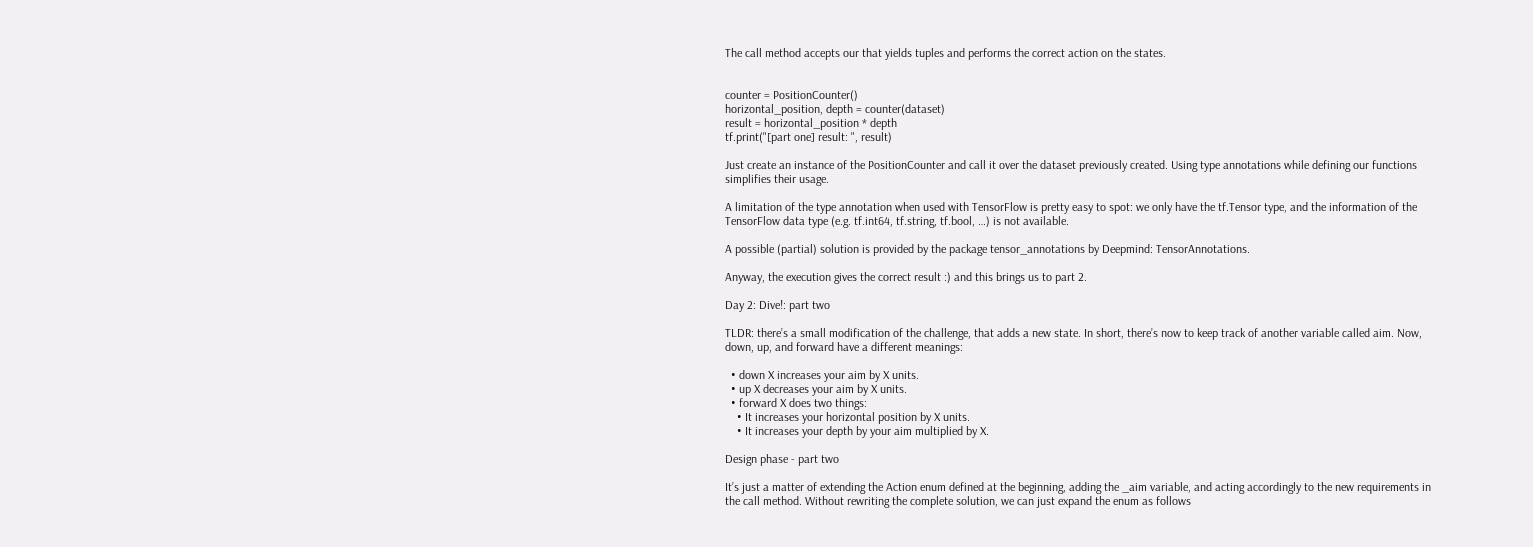The call method accepts our that yields tuples and performs the correct action on the states.


counter = PositionCounter()
horizontal_position, depth = counter(dataset)
result = horizontal_position * depth
tf.print("[part one] result: ", result)

Just create an instance of the PositionCounter and call it over the dataset previously created. Using type annotations while defining our functions simplifies their usage.

A limitation of the type annotation when used with TensorFlow is pretty easy to spot: we only have the tf.Tensor type, and the information of the TensorFlow data type (e.g. tf.int64, tf.string, tf.bool, …) is not available.

A possible (partial) solution is provided by the package tensor_annotations by Deepmind: TensorAnnotations.

Anyway, the execution gives the correct result :) and this brings us to part 2.

Day 2: Dive!: part two

TLDR: there’s a small modification of the challenge, that adds a new state. In short, there’s now to keep track of another variable called aim. Now, down, up, and forward have a different meanings:

  • down X increases your aim by X units.
  • up X decreases your aim by X units.
  • forward X does two things:
    • It increases your horizontal position by X units.
    • It increases your depth by your aim multiplied by X.

Design phase - part two

It’s just a matter of extending the Action enum defined at the beginning, adding the _aim variable, and acting accordingly to the new requirements in the call method. Without rewriting the complete solution, we can just expand the enum as follows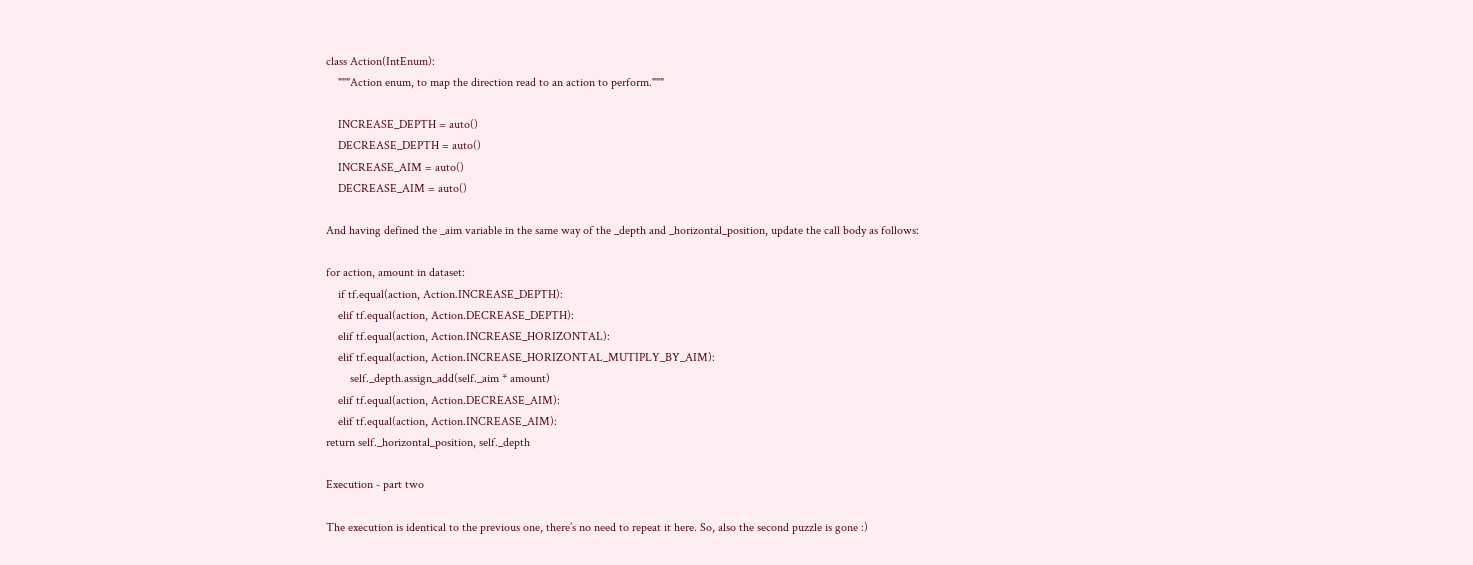class Action(IntEnum):
    """Action enum, to map the direction read to an action to perform."""

    INCREASE_DEPTH = auto()
    DECREASE_DEPTH = auto()
    INCREASE_AIM = auto()
    DECREASE_AIM = auto()

And having defined the _aim variable in the same way of the _depth and _horizontal_position, update the call body as follows:

for action, amount in dataset:
    if tf.equal(action, Action.INCREASE_DEPTH):
    elif tf.equal(action, Action.DECREASE_DEPTH):
    elif tf.equal(action, Action.INCREASE_HORIZONTAL):
    elif tf.equal(action, Action.INCREASE_HORIZONTAL_MUTIPLY_BY_AIM):
        self._depth.assign_add(self._aim * amount)
    elif tf.equal(action, Action.DECREASE_AIM):
    elif tf.equal(action, Action.INCREASE_AIM):
return self._horizontal_position, self._depth

Execution - part two

The execution is identical to the previous one, there’s no need to repeat it here. So, also the second puzzle is gone :)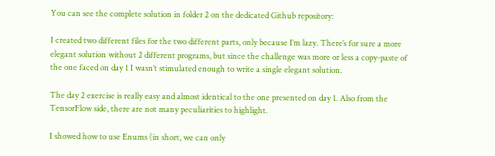You can see the complete solution in folder 2 on the dedicated Github repository:

I created two different files for the two different parts, only because I’m lazy. There’s for sure a more elegant solution without 2 different programs, but since the challenge was more or less a copy-paste of the one faced on day 1 I wasn’t stimulated enough to write a single elegant solution.

The day 2 exercise is really easy and almost identical to the one presented on day 1. Also from the TensorFlow side, there are not many peculiarities to highlight.

I showed how to use Enums (in short, we can only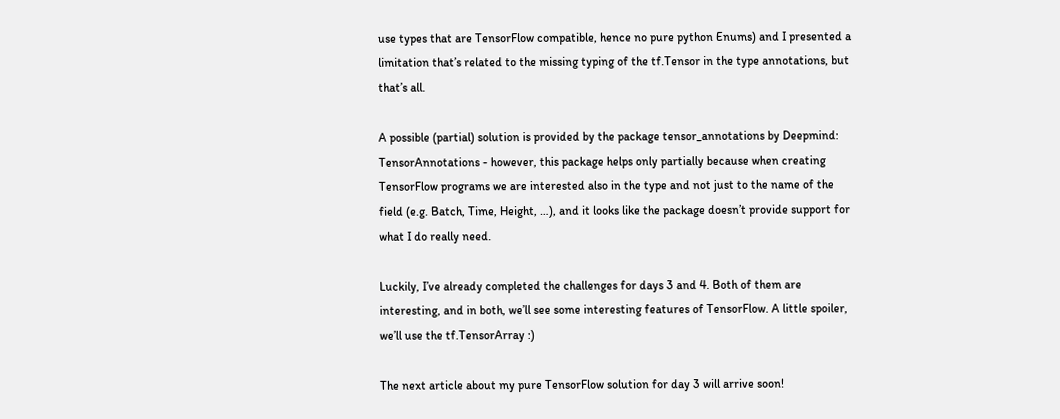use types that are TensorFlow compatible, hence no pure python Enums) and I presented a limitation that’s related to the missing typing of the tf.Tensor in the type annotations, but that’s all.

A possible (partial) solution is provided by the package tensor_annotations by Deepmind: TensorAnnotations - however, this package helps only partially because when creating TensorFlow programs we are interested also in the type and not just to the name of the field (e.g. Batch, Time, Height, …), and it looks like the package doesn’t provide support for what I do really need.

Luckily, I’ve already completed the challenges for days 3 and 4. Both of them are interesting, and in both, we’ll see some interesting features of TensorFlow. A little spoiler, we’ll use the tf.TensorArray :)

The next article about my pure TensorFlow solution for day 3 will arrive soon!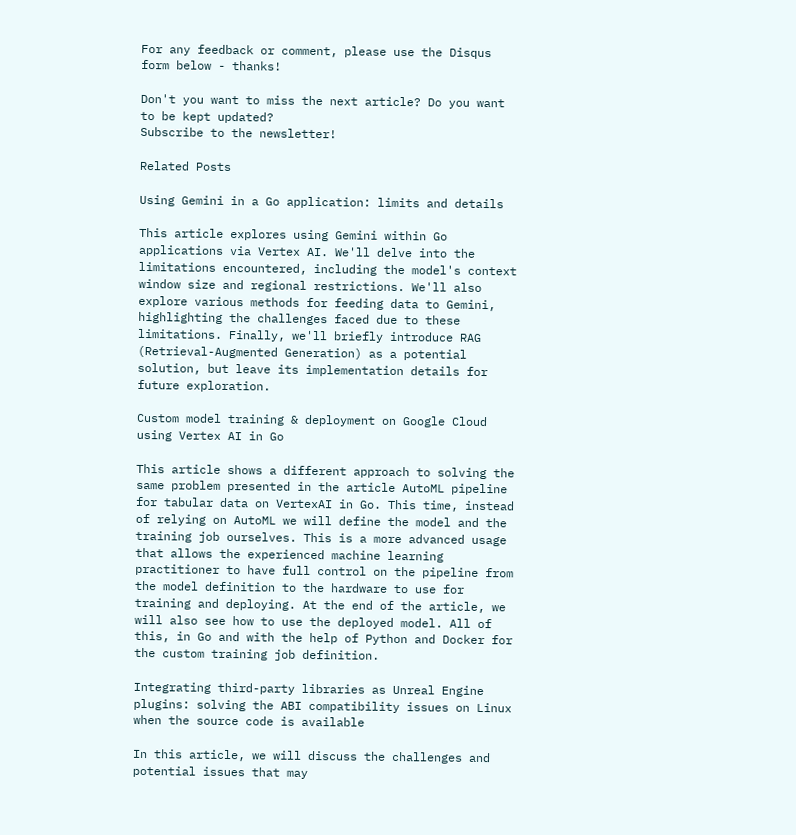For any feedback or comment, please use the Disqus form below - thanks!

Don't you want to miss the next article? Do you want to be kept updated?
Subscribe to the newsletter!

Related Posts

Using Gemini in a Go application: limits and details

This article explores using Gemini within Go applications via Vertex AI. We'll delve into the limitations encountered, including the model's context window size and regional restrictions. We'll also explore various methods for feeding data to Gemini, highlighting the challenges faced due to these limitations. Finally, we'll briefly introduce RAG (Retrieval-Augmented Generation) as a potential solution, but leave its implementation details for future exploration.

Custom model training & deployment on Google Cloud using Vertex AI in Go

This article shows a different approach to solving the same problem presented in the article AutoML pipeline for tabular data on VertexAI in Go. This time, instead of relying on AutoML we will define the model and the training job ourselves. This is a more advanced usage that allows the experienced machine learning practitioner to have full control on the pipeline from the model definition to the hardware to use for training and deploying. At the end of the article, we will also see how to use the deployed model. All of this, in Go and with the help of Python and Docker for the custom training job definition.

Integrating third-party libraries as Unreal Engine plugins: solving the ABI compatibility issues on Linux when the source code is available

In this article, we will discuss the challenges and potential issues that may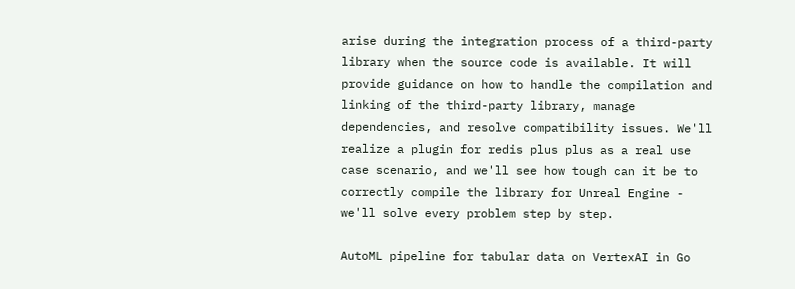arise during the integration process of a third-party library when the source code is available. It will provide guidance on how to handle the compilation and linking of the third-party library, manage dependencies, and resolve compatibility issues. We'll realize a plugin for redis plus plus as a real use case scenario, and we'll see how tough can it be to correctly compile the library for Unreal Engine - we'll solve every problem step by step.

AutoML pipeline for tabular data on VertexAI in Go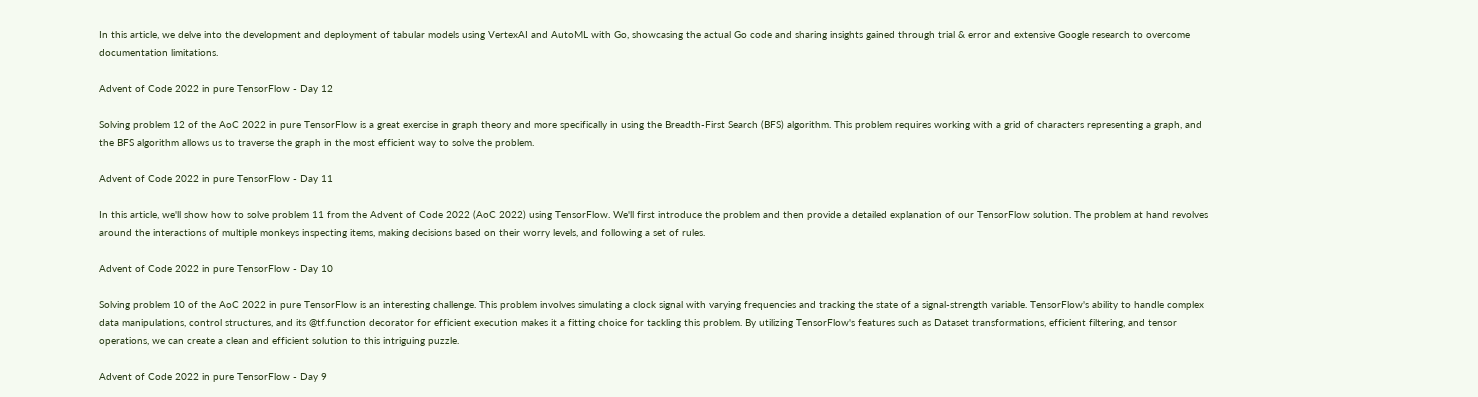In this article, we delve into the development and deployment of tabular models using VertexAI and AutoML with Go, showcasing the actual Go code and sharing insights gained through trial & error and extensive Google research to overcome documentation limitations.

Advent of Code 2022 in pure TensorFlow - Day 12

Solving problem 12 of the AoC 2022 in pure TensorFlow is a great exercise in graph theory and more specifically in using the Breadth-First Search (BFS) algorithm. This problem requires working with a grid of characters representing a graph, and the BFS algorithm allows us to traverse the graph in the most efficient way to solve the problem.

Advent of Code 2022 in pure TensorFlow - Day 11

In this article, we'll show how to solve problem 11 from the Advent of Code 2022 (AoC 2022) using TensorFlow. We'll first introduce the problem and then provide a detailed explanation of our TensorFlow solution. The problem at hand revolves around the interactions of multiple monkeys inspecting items, making decisions based on their worry levels, and following a set of rules.

Advent of Code 2022 in pure TensorFlow - Day 10

Solving problem 10 of the AoC 2022 in pure TensorFlow is an interesting challenge. This problem involves simulating a clock signal with varying frequencies and tracking the state of a signal-strength variable. TensorFlow's ability to handle complex data manipulations, control structures, and its @tf.function decorator for efficient execution makes it a fitting choice for tackling this problem. By utilizing TensorFlow's features such as Dataset transformations, efficient filtering, and tensor operations, we can create a clean and efficient solution to this intriguing puzzle.

Advent of Code 2022 in pure TensorFlow - Day 9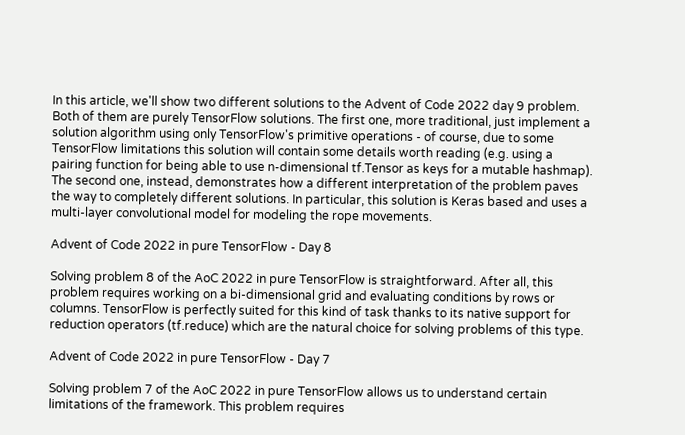In this article, we'll show two different solutions to the Advent of Code 2022 day 9 problem. Both of them are purely TensorFlow solutions. The first one, more traditional, just implement a solution algorithm using only TensorFlow's primitive operations - of course, due to some TensorFlow limitations this solution will contain some details worth reading (e.g. using a pairing function for being able to use n-dimensional tf.Tensor as keys for a mutable hashmap). The second one, instead, demonstrates how a different interpretation of the problem paves the way to completely different solutions. In particular, this solution is Keras based and uses a multi-layer convolutional model for modeling the rope movements.

Advent of Code 2022 in pure TensorFlow - Day 8

Solving problem 8 of the AoC 2022 in pure TensorFlow is straightforward. After all, this problem requires working on a bi-dimensional grid and evaluating conditions by rows or columns. TensorFlow is perfectly suited for this kind of task thanks to its native support for reduction operators (tf.reduce) which are the natural choice for solving problems of this type.

Advent of Code 2022 in pure TensorFlow - Day 7

Solving problem 7 of the AoC 2022 in pure TensorFlow allows us to understand certain limitations of the framework. This problem requires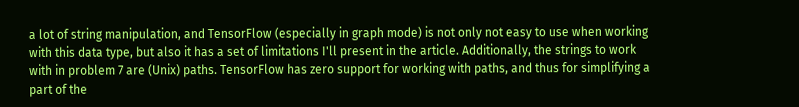a lot of string manipulation, and TensorFlow (especially in graph mode) is not only not easy to use when working with this data type, but also it has a set of limitations I'll present in the article. Additionally, the strings to work with in problem 7 are (Unix) paths. TensorFlow has zero support for working with paths, and thus for simplifying a part of the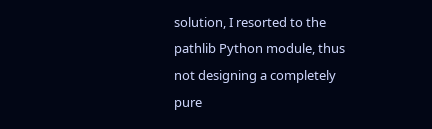solution, I resorted to the pathlib Python module, thus not designing a completely pure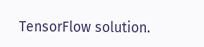TensorFlow solution.